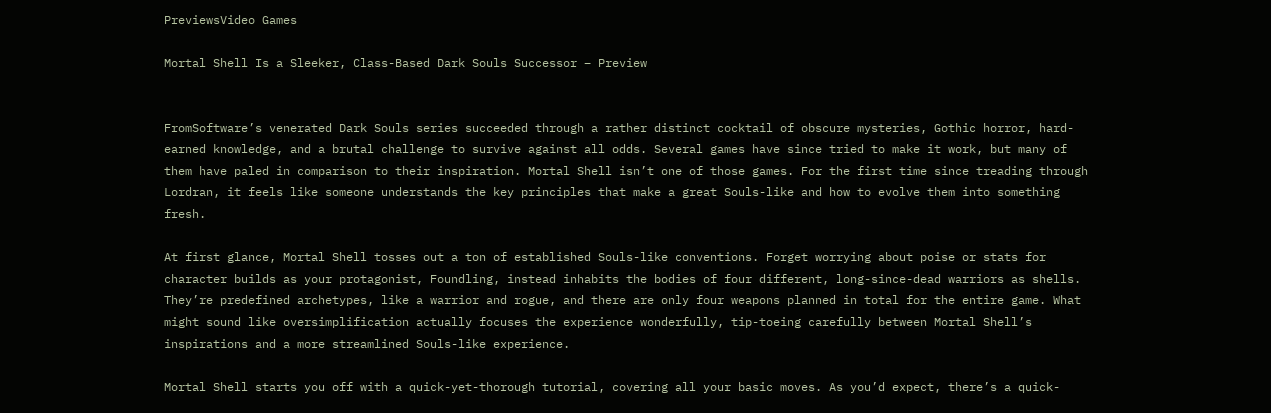PreviewsVideo Games

Mortal Shell Is a Sleeker, Class-Based Dark Souls Successor – Preview


FromSoftware’s venerated Dark Souls series succeeded through a rather distinct cocktail of obscure mysteries, Gothic horror, hard-earned knowledge, and a brutal challenge to survive against all odds. Several games have since tried to make it work, but many of them have paled in comparison to their inspiration. Mortal Shell isn’t one of those games. For the first time since treading through Lordran, it feels like someone understands the key principles that make a great Souls-like and how to evolve them into something fresh.

At first glance, Mortal Shell tosses out a ton of established Souls-like conventions. Forget worrying about poise or stats for character builds as your protagonist, Foundling, instead inhabits the bodies of four different, long-since-dead warriors as shells. They’re predefined archetypes, like a warrior and rogue, and there are only four weapons planned in total for the entire game. What might sound like oversimplification actually focuses the experience wonderfully, tip-toeing carefully between Mortal Shell’s inspirations and a more streamlined Souls-like experience.

Mortal Shell starts you off with a quick-yet-thorough tutorial, covering all your basic moves. As you’d expect, there’s a quick-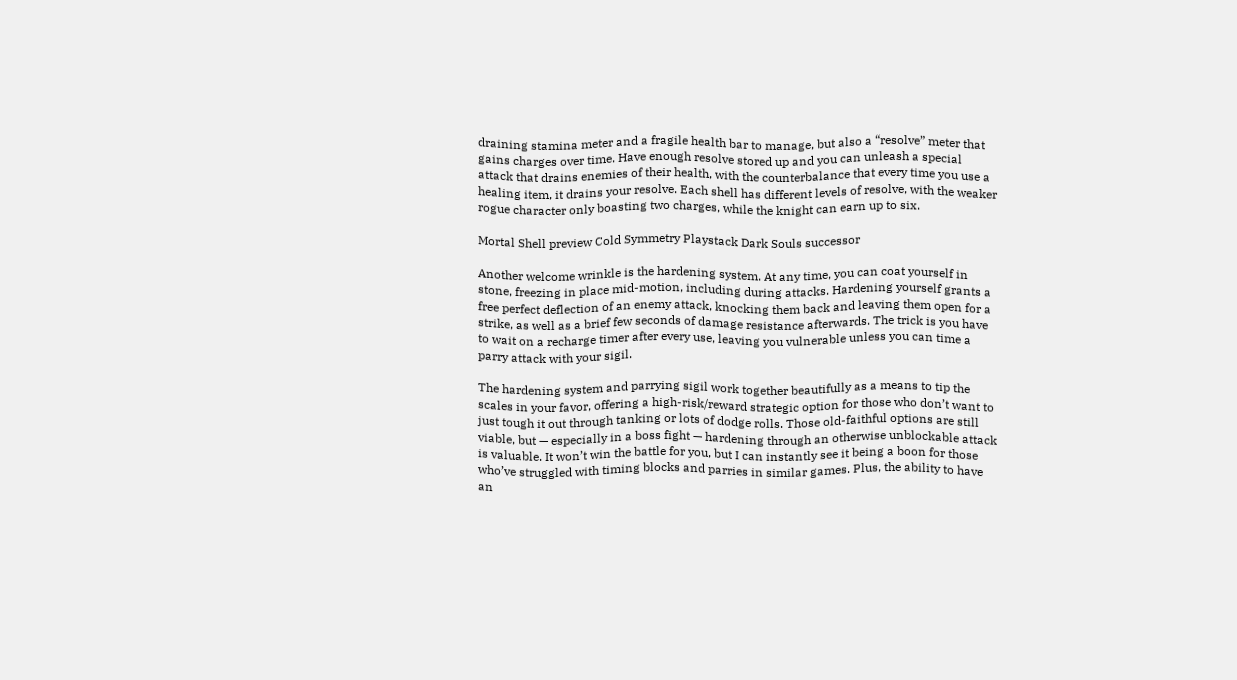draining stamina meter and a fragile health bar to manage, but also a “resolve” meter that gains charges over time. Have enough resolve stored up and you can unleash a special attack that drains enemies of their health, with the counterbalance that every time you use a healing item, it drains your resolve. Each shell has different levels of resolve, with the weaker rogue character only boasting two charges, while the knight can earn up to six.

Mortal Shell preview Cold Symmetry Playstack Dark Souls successor

Another welcome wrinkle is the hardening system. At any time, you can coat yourself in stone, freezing in place mid-motion, including during attacks. Hardening yourself grants a free perfect deflection of an enemy attack, knocking them back and leaving them open for a strike, as well as a brief few seconds of damage resistance afterwards. The trick is you have to wait on a recharge timer after every use, leaving you vulnerable unless you can time a parry attack with your sigil.

The hardening system and parrying sigil work together beautifully as a means to tip the scales in your favor, offering a high-risk/reward strategic option for those who don’t want to just tough it out through tanking or lots of dodge rolls. Those old-faithful options are still viable, but — especially in a boss fight — hardening through an otherwise unblockable attack is valuable. It won’t win the battle for you, but I can instantly see it being a boon for those who’ve struggled with timing blocks and parries in similar games. Plus, the ability to have an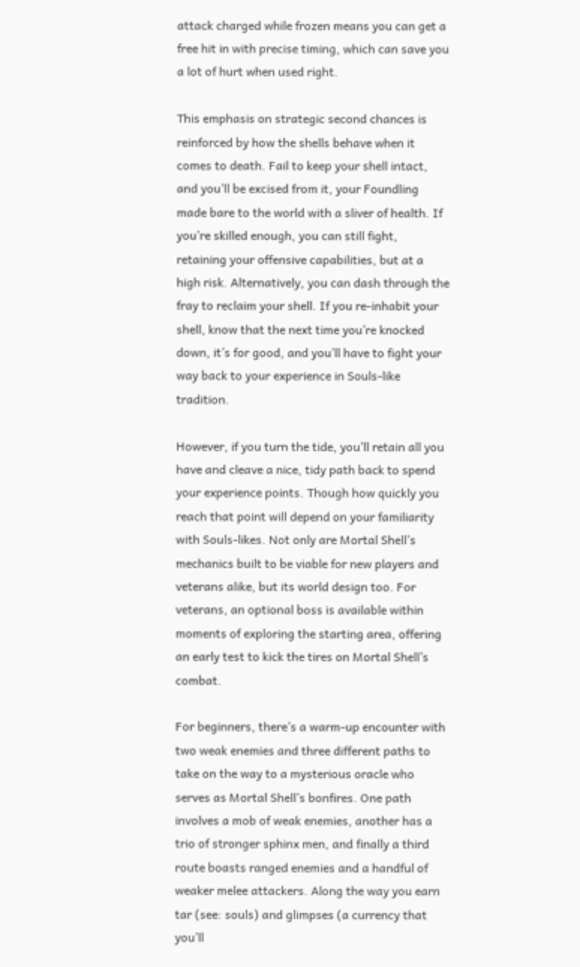attack charged while frozen means you can get a free hit in with precise timing, which can save you a lot of hurt when used right.

This emphasis on strategic second chances is reinforced by how the shells behave when it comes to death. Fail to keep your shell intact, and you’ll be excised from it, your Foundling made bare to the world with a sliver of health. If you’re skilled enough, you can still fight, retaining your offensive capabilities, but at a high risk. Alternatively, you can dash through the fray to reclaim your shell. If you re-inhabit your shell, know that the next time you’re knocked down, it’s for good, and you’ll have to fight your way back to your experience in Souls-like tradition.

However, if you turn the tide, you’ll retain all you have and cleave a nice, tidy path back to spend your experience points. Though how quickly you reach that point will depend on your familiarity with Souls-likes. Not only are Mortal Shell’s mechanics built to be viable for new players and veterans alike, but its world design too. For veterans, an optional boss is available within moments of exploring the starting area, offering an early test to kick the tires on Mortal Shell’s combat.

For beginners, there’s a warm-up encounter with two weak enemies and three different paths to take on the way to a mysterious oracle who serves as Mortal Shell’s bonfires. One path involves a mob of weak enemies, another has a trio of stronger sphinx men, and finally a third route boasts ranged enemies and a handful of weaker melee attackers. Along the way you earn tar (see: souls) and glimpses (a currency that you’ll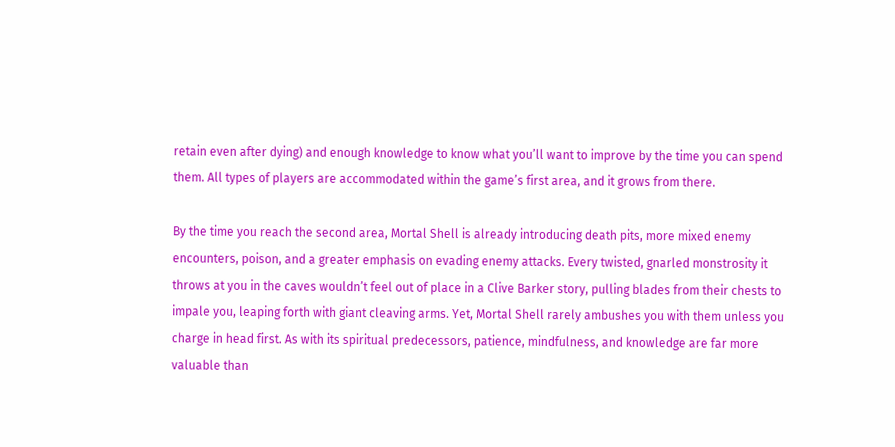retain even after dying) and enough knowledge to know what you’ll want to improve by the time you can spend them. All types of players are accommodated within the game’s first area, and it grows from there.

By the time you reach the second area, Mortal Shell is already introducing death pits, more mixed enemy encounters, poison, and a greater emphasis on evading enemy attacks. Every twisted, gnarled monstrosity it throws at you in the caves wouldn’t feel out of place in a Clive Barker story, pulling blades from their chests to impale you, leaping forth with giant cleaving arms. Yet, Mortal Shell rarely ambushes you with them unless you charge in head first. As with its spiritual predecessors, patience, mindfulness, and knowledge are far more valuable than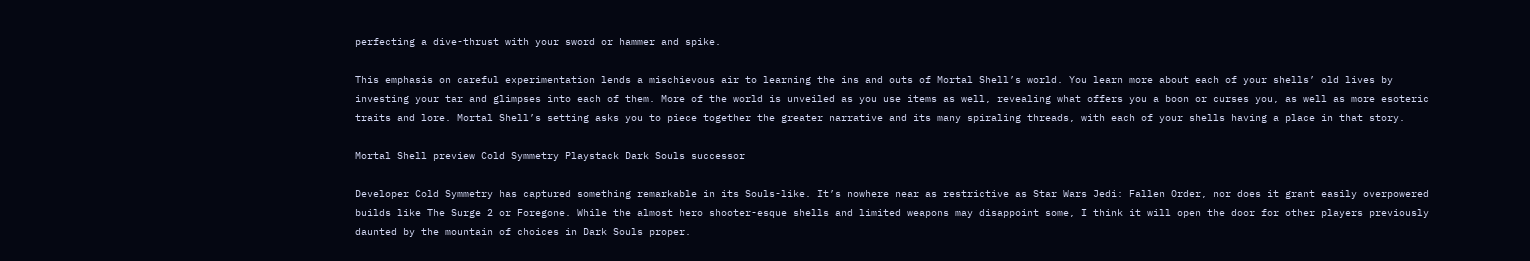perfecting a dive-thrust with your sword or hammer and spike.

This emphasis on careful experimentation lends a mischievous air to learning the ins and outs of Mortal Shell’s world. You learn more about each of your shells’ old lives by investing your tar and glimpses into each of them. More of the world is unveiled as you use items as well, revealing what offers you a boon or curses you, as well as more esoteric traits and lore. Mortal Shell’s setting asks you to piece together the greater narrative and its many spiraling threads, with each of your shells having a place in that story.

Mortal Shell preview Cold Symmetry Playstack Dark Souls successor

Developer Cold Symmetry has captured something remarkable in its Souls-like. It’s nowhere near as restrictive as Star Wars Jedi: Fallen Order, nor does it grant easily overpowered builds like The Surge 2 or Foregone. While the almost hero shooter-esque shells and limited weapons may disappoint some, I think it will open the door for other players previously daunted by the mountain of choices in Dark Souls proper.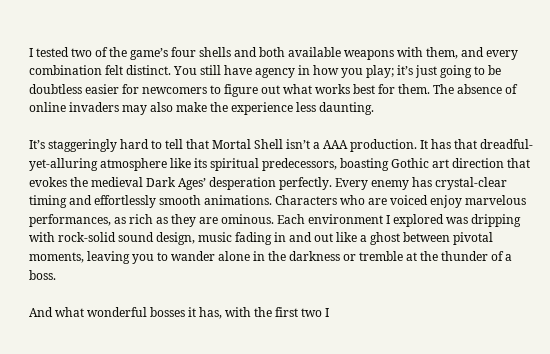I tested two of the game’s four shells and both available weapons with them, and every combination felt distinct. You still have agency in how you play; it’s just going to be doubtless easier for newcomers to figure out what works best for them. The absence of online invaders may also make the experience less daunting.

It’s staggeringly hard to tell that Mortal Shell isn’t a AAA production. It has that dreadful-yet-alluring atmosphere like its spiritual predecessors, boasting Gothic art direction that evokes the medieval Dark Ages’ desperation perfectly. Every enemy has crystal-clear timing and effortlessly smooth animations. Characters who are voiced enjoy marvelous performances, as rich as they are ominous. Each environment I explored was dripping with rock-solid sound design, music fading in and out like a ghost between pivotal moments, leaving you to wander alone in the darkness or tremble at the thunder of a boss.

And what wonderful bosses it has, with the first two I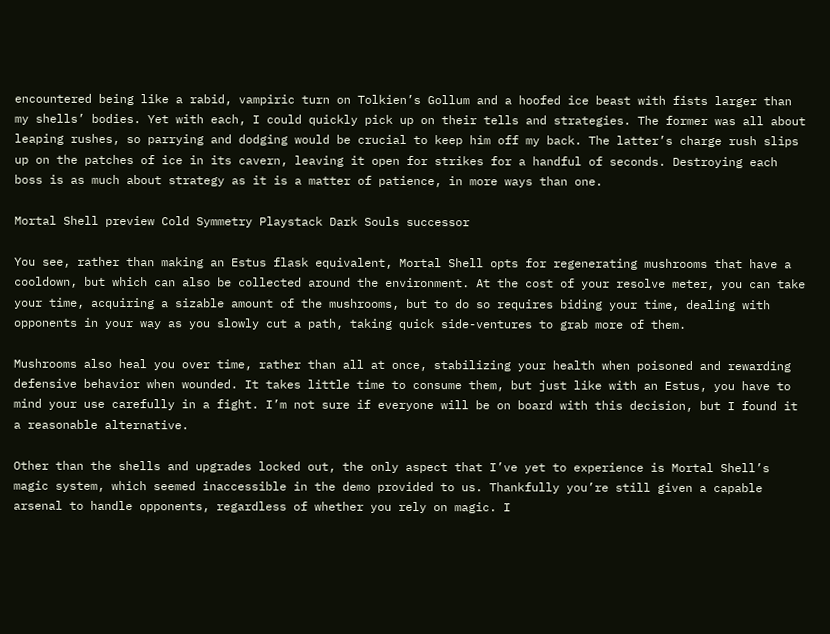encountered being like a rabid, vampiric turn on Tolkien’s Gollum and a hoofed ice beast with fists larger than my shells’ bodies. Yet with each, I could quickly pick up on their tells and strategies. The former was all about leaping rushes, so parrying and dodging would be crucial to keep him off my back. The latter’s charge rush slips up on the patches of ice in its cavern, leaving it open for strikes for a handful of seconds. Destroying each boss is as much about strategy as it is a matter of patience, in more ways than one.

Mortal Shell preview Cold Symmetry Playstack Dark Souls successor

You see, rather than making an Estus flask equivalent, Mortal Shell opts for regenerating mushrooms that have a cooldown, but which can also be collected around the environment. At the cost of your resolve meter, you can take your time, acquiring a sizable amount of the mushrooms, but to do so requires biding your time, dealing with opponents in your way as you slowly cut a path, taking quick side-ventures to grab more of them.

Mushrooms also heal you over time, rather than all at once, stabilizing your health when poisoned and rewarding defensive behavior when wounded. It takes little time to consume them, but just like with an Estus, you have to mind your use carefully in a fight. I’m not sure if everyone will be on board with this decision, but I found it a reasonable alternative.

Other than the shells and upgrades locked out, the only aspect that I’ve yet to experience is Mortal Shell’s magic system, which seemed inaccessible in the demo provided to us. Thankfully you’re still given a capable arsenal to handle opponents, regardless of whether you rely on magic. I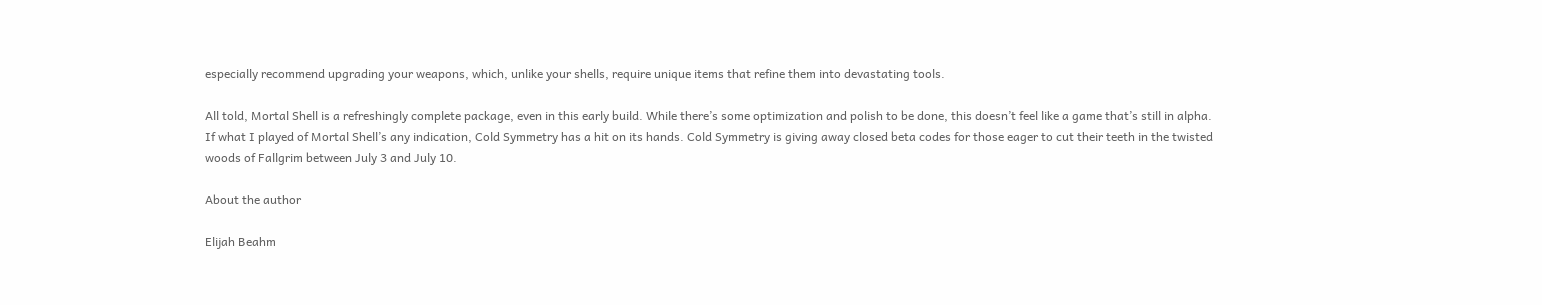especially recommend upgrading your weapons, which, unlike your shells, require unique items that refine them into devastating tools.

All told, Mortal Shell is a refreshingly complete package, even in this early build. While there’s some optimization and polish to be done, this doesn’t feel like a game that’s still in alpha. If what I played of Mortal Shell’s any indication, Cold Symmetry has a hit on its hands. Cold Symmetry is giving away closed beta codes for those eager to cut their teeth in the twisted woods of Fallgrim between July 3 and July 10.

About the author

Elijah Beahm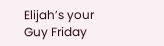Elijah’s your Guy Friday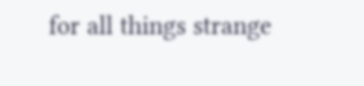for all things strange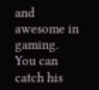and awesome in gaming. You can catch his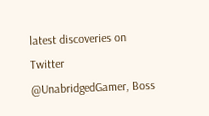latest discoveries on Twitter @UnabridgedGamer, Boss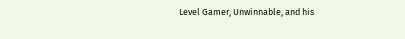Level Gamer, Unwinnable, and his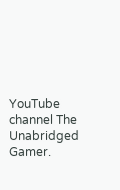YouTube channel The Unabridged Gamer.